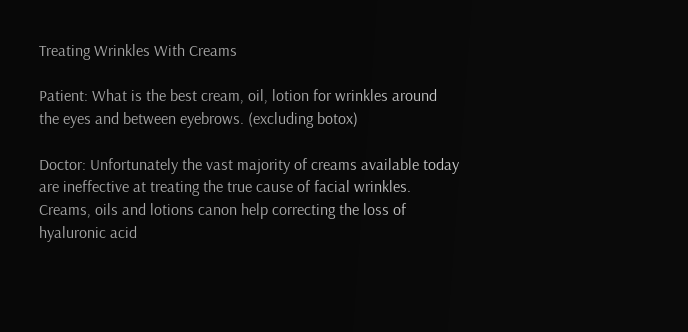Treating Wrinkles With Creams

Patient: What is the best cream, oil, lotion for wrinkles around the eyes and between eyebrows. (excluding botox)

Doctor: Unfortunately the vast majority of creams available today are ineffective at treating the true cause of facial wrinkles. Creams, oils and lotions canon help correcting the loss of hyaluronic acid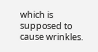which is supposed to cause wrinkles.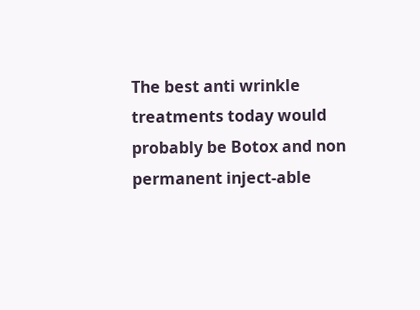The best anti wrinkle treatments today would probably be Botox and non permanent inject-able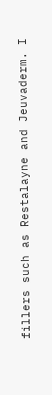fillers such as Restalayne and Jeuvaderm. I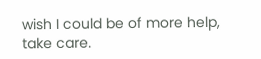wish I could be of more help, take care.